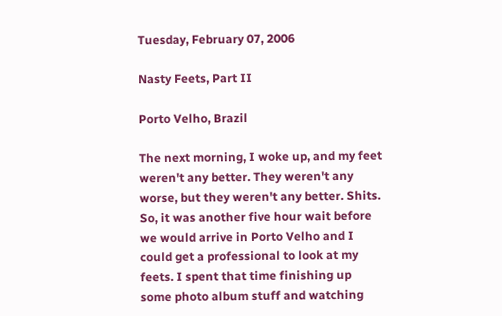Tuesday, February 07, 2006

Nasty Feets, Part II

Porto Velho, Brazil

The next morning, I woke up, and my feet weren't any better. They weren't any worse, but they weren't any better. Shits. So, it was another five hour wait before we would arrive in Porto Velho and I could get a professional to look at my feets. I spent that time finishing up some photo album stuff and watching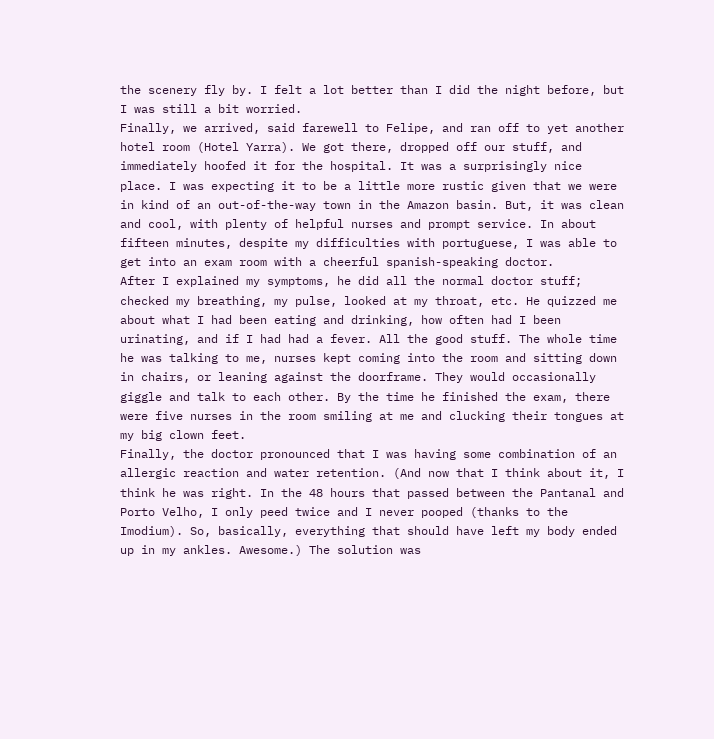the scenery fly by. I felt a lot better than I did the night before, but I was still a bit worried.
Finally, we arrived, said farewell to Felipe, and ran off to yet another hotel room (Hotel Yarra). We got there, dropped off our stuff, and immediately hoofed it for the hospital. It was a surprisingly nice place. I was expecting it to be a little more rustic given that we were in kind of an out-of-the-way town in the Amazon basin. But, it was clean and cool, with plenty of helpful nurses and prompt service. In about fifteen minutes, despite my difficulties with portuguese, I was able to get into an exam room with a cheerful spanish-speaking doctor.
After I explained my symptoms, he did all the normal doctor stuff; checked my breathing, my pulse, looked at my throat, etc. He quizzed me about what I had been eating and drinking, how often had I been urinating, and if I had had a fever. All the good stuff. The whole time he was talking to me, nurses kept coming into the room and sitting down in chairs, or leaning against the doorframe. They would occasionally giggle and talk to each other. By the time he finished the exam, there were five nurses in the room smiling at me and clucking their tongues at my big clown feet.
Finally, the doctor pronounced that I was having some combination of an allergic reaction and water retention. (And now that I think about it, I think he was right. In the 48 hours that passed between the Pantanal and Porto Velho, I only peed twice and I never pooped (thanks to the Imodium). So, basically, everything that should have left my body ended up in my ankles. Awesome.) The solution was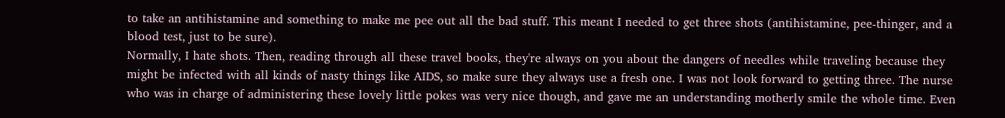to take an antihistamine and something to make me pee out all the bad stuff. This meant I needed to get three shots (antihistamine, pee-thinger, and a blood test, just to be sure).
Normally, I hate shots. Then, reading through all these travel books, they're always on you about the dangers of needles while traveling because they might be infected with all kinds of nasty things like AIDS, so make sure they always use a fresh one. I was not look forward to getting three. The nurse who was in charge of administering these lovely little pokes was very nice though, and gave me an understanding motherly smile the whole time. Even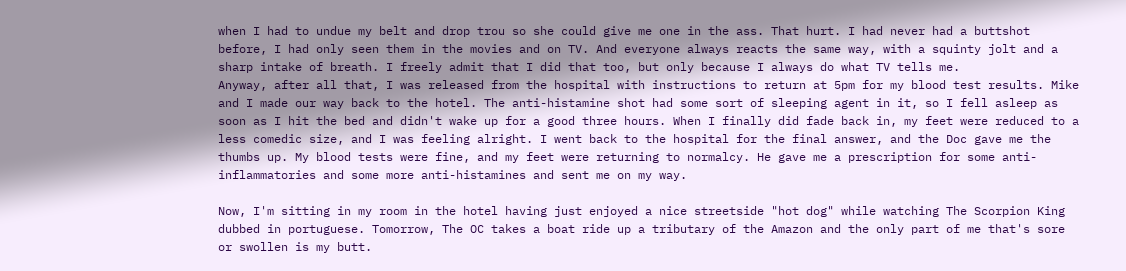when I had to undue my belt and drop trou so she could give me one in the ass. That hurt. I had never had a buttshot before, I had only seen them in the movies and on TV. And everyone always reacts the same way, with a squinty jolt and a sharp intake of breath. I freely admit that I did that too, but only because I always do what TV tells me.
Anyway, after all that, I was released from the hospital with instructions to return at 5pm for my blood test results. Mike and I made our way back to the hotel. The anti-histamine shot had some sort of sleeping agent in it, so I fell asleep as soon as I hit the bed and didn't wake up for a good three hours. When I finally did fade back in, my feet were reduced to a less comedic size, and I was feeling alright. I went back to the hospital for the final answer, and the Doc gave me the thumbs up. My blood tests were fine, and my feet were returning to normalcy. He gave me a prescription for some anti-inflammatories and some more anti-histamines and sent me on my way.

Now, I'm sitting in my room in the hotel having just enjoyed a nice streetside "hot dog" while watching The Scorpion King dubbed in portuguese. Tomorrow, The OC takes a boat ride up a tributary of the Amazon and the only part of me that's sore or swollen is my butt.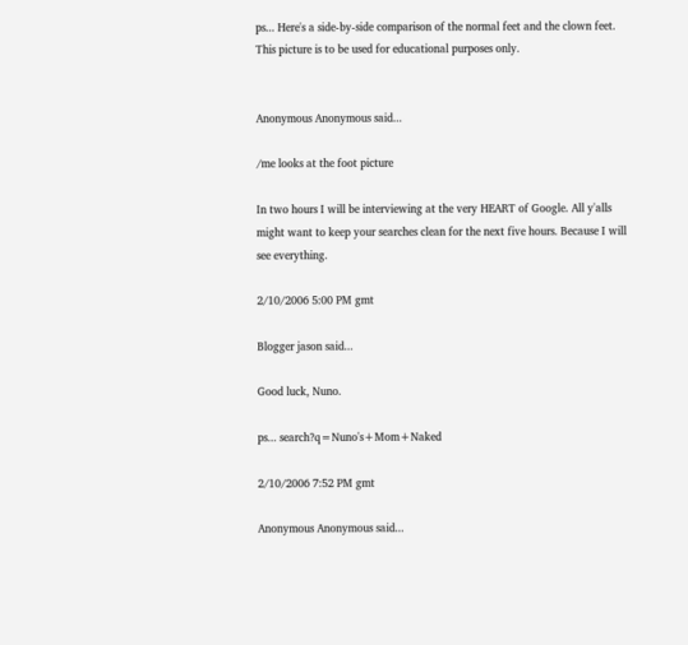ps... Here's a side-by-side comparison of the normal feet and the clown feet. This picture is to be used for educational purposes only.


Anonymous Anonymous said...

/me looks at the foot picture

In two hours I will be interviewing at the very HEART of Google. All y'alls might want to keep your searches clean for the next five hours. Because I will see everything.

2/10/2006 5:00 PM gmt

Blogger jason said...

Good luck, Nuno.

ps... search?q=Nuno's+Mom+Naked

2/10/2006 7:52 PM gmt

Anonymous Anonymous said...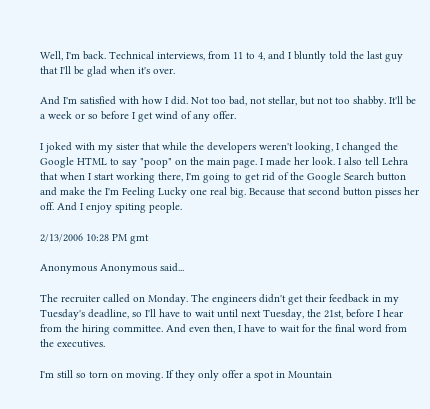Well, I'm back. Technical interviews, from 11 to 4, and I bluntly told the last guy that I'll be glad when it's over.

And I'm satisfied with how I did. Not too bad, not stellar, but not too shabby. It'll be a week or so before I get wind of any offer.

I joked with my sister that while the developers weren't looking, I changed the Google HTML to say "poop" on the main page. I made her look. I also tell Lehra that when I start working there, I'm going to get rid of the Google Search button and make the I'm Feeling Lucky one real big. Because that second button pisses her off. And I enjoy spiting people.

2/13/2006 10:28 PM gmt

Anonymous Anonymous said...

The recruiter called on Monday. The engineers didn't get their feedback in my Tuesday's deadline, so I'll have to wait until next Tuesday, the 21st, before I hear from the hiring committee. And even then, I have to wait for the final word from the executives.

I'm still so torn on moving. If they only offer a spot in Mountain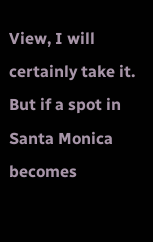View, I will certainly take it. But if a spot in Santa Monica becomes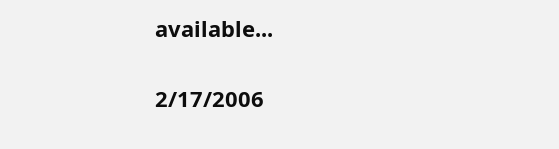available...

2/17/2006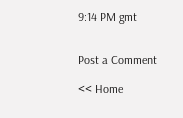9:14 PM gmt


Post a Comment

<< Home